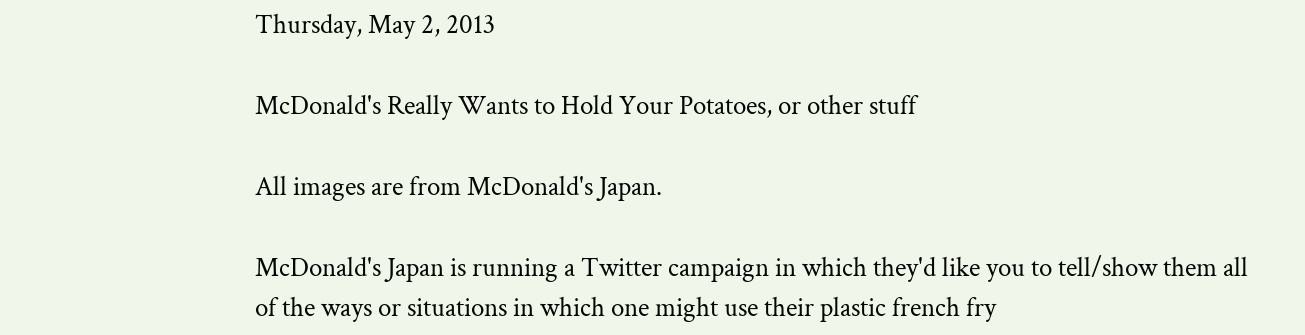Thursday, May 2, 2013

McDonald's Really Wants to Hold Your Potatoes, or other stuff

All images are from McDonald's Japan.

McDonald's Japan is running a Twitter campaign in which they'd like you to tell/show them all of the ways or situations in which one might use their plastic french fry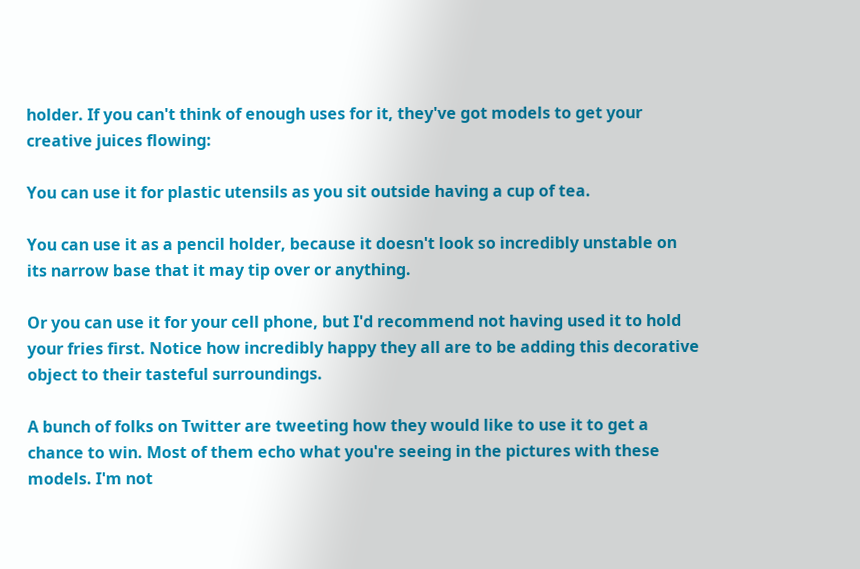holder. If you can't think of enough uses for it, they've got models to get your creative juices flowing:

You can use it for plastic utensils as you sit outside having a cup of tea.

You can use it as a pencil holder, because it doesn't look so incredibly unstable on its narrow base that it may tip over or anything.

Or you can use it for your cell phone, but I'd recommend not having used it to hold your fries first. Notice how incredibly happy they all are to be adding this decorative object to their tasteful surroundings.

A bunch of folks on Twitter are tweeting how they would like to use it to get a chance to win. Most of them echo what you're seeing in the pictures with these models. I'm not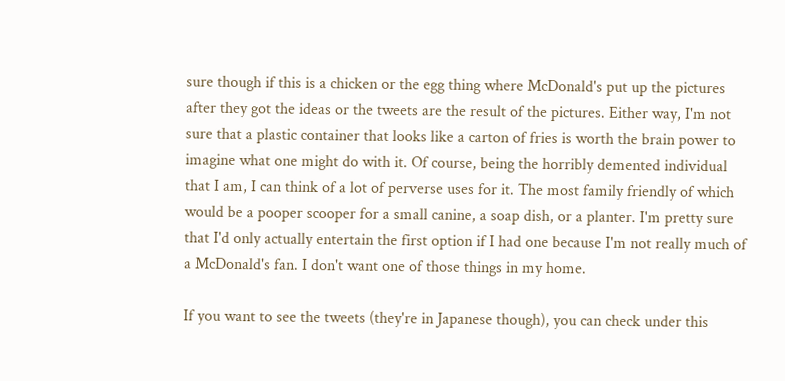sure though if this is a chicken or the egg thing where McDonald's put up the pictures after they got the ideas or the tweets are the result of the pictures. Either way, I'm not sure that a plastic container that looks like a carton of fries is worth the brain power to imagine what one might do with it. Of course, being the horribly demented individual that I am, I can think of a lot of perverse uses for it. The most family friendly of which would be a pooper scooper for a small canine, a soap dish, or a planter. I'm pretty sure that I'd only actually entertain the first option if I had one because I'm not really much of a McDonald's fan. I don't want one of those things in my home.

If you want to see the tweets (they're in Japanese though), you can check under this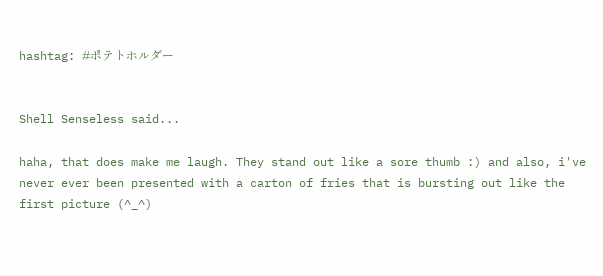hashtag: #ポテトホルダー


Shell Senseless said...

haha, that does make me laugh. They stand out like a sore thumb :) and also, i've never ever been presented with a carton of fries that is bursting out like the first picture (^_^)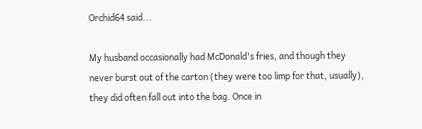Orchid64 said...

My husband occasionally had McDonald's fries, and though they never burst out of the carton (they were too limp for that, usually), they did often fall out into the bag. Once in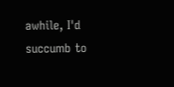awhile, I'd succumb to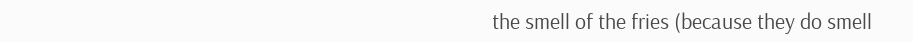the smell of the fries (because they do smell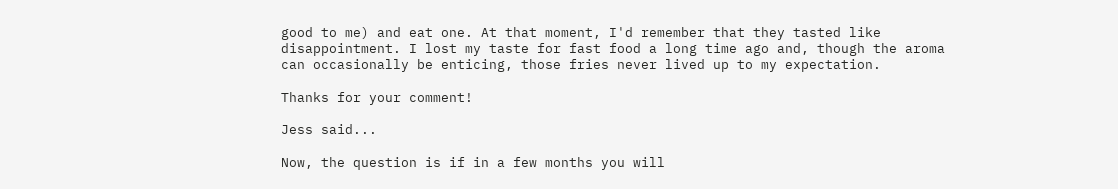good to me) and eat one. At that moment, I'd remember that they tasted like disappointment. I lost my taste for fast food a long time ago and, though the aroma can occasionally be enticing, those fries never lived up to my expectation.

Thanks for your comment!

Jess said...

Now, the question is if in a few months you will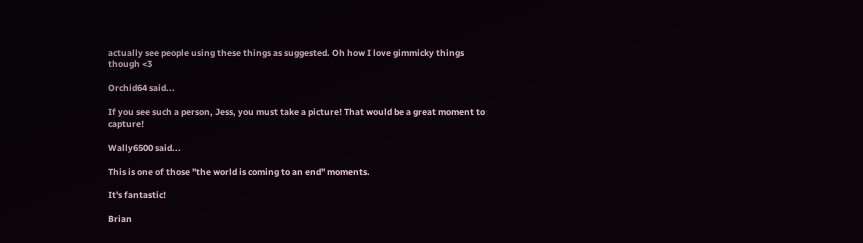actually see people using these things as suggested. Oh how I love gimmicky things though <3

Orchid64 said...

If you see such a person, Jess, you must take a picture! That would be a great moment to capture!

Wally6500 said...

This is one of those "the world is coming to an end" moments.

It's fantastic!

Brian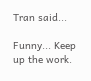Tran said...

Funny... Keep up the work.